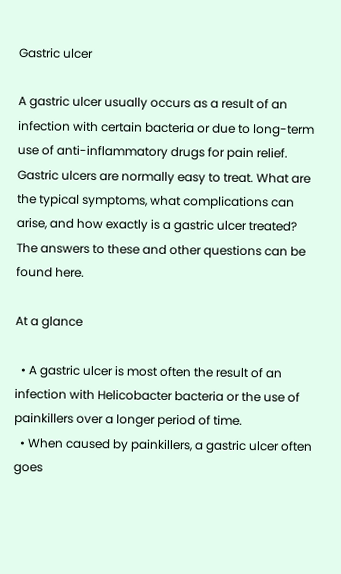Gastric ulcer

A gastric ulcer usually occurs as a result of an infection with certain bacteria or due to long-term use of anti-inflammatory drugs for pain relief. Gastric ulcers are normally easy to treat. What are the typical symptoms, what complications can arise, and how exactly is a gastric ulcer treated? The answers to these and other questions can be found here.

At a glance

  • A gastric ulcer is most often the result of an infection with Helicobacter bacteria or the use of painkillers over a longer period of time.
  • When caused by painkillers, a gastric ulcer often goes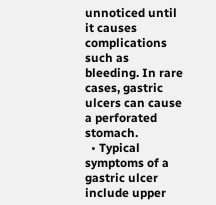unnoticed until it causes complications such as bleeding. In rare cases, gastric ulcers can cause a perforated stomach.
  • Typical symptoms of a gastric ulcer include upper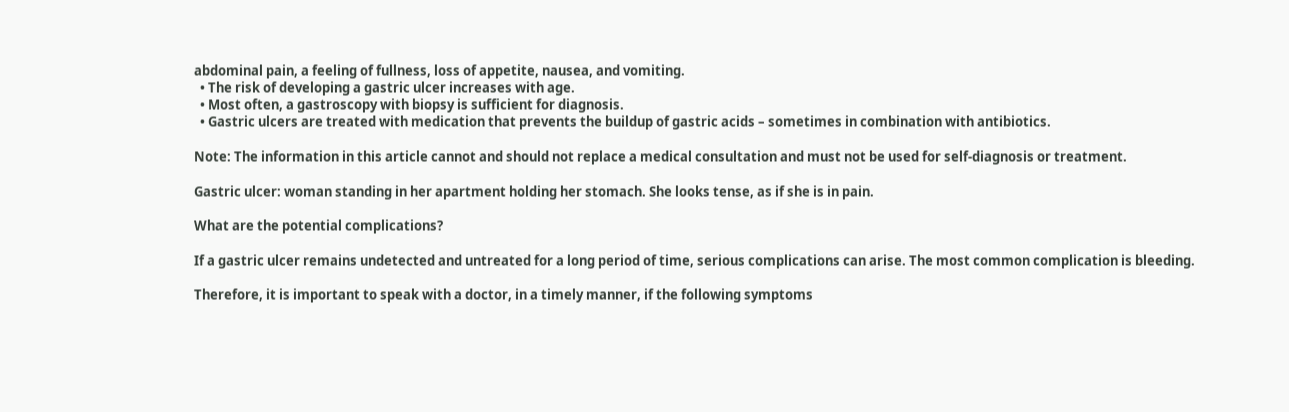abdominal pain, a feeling of fullness, loss of appetite, nausea, and vomiting.
  • The risk of developing a gastric ulcer increases with age.
  • Most often, a gastroscopy with biopsy is sufficient for diagnosis.
  • Gastric ulcers are treated with medication that prevents the buildup of gastric acids – sometimes in combination with antibiotics.

Note: The information in this article cannot and should not replace a medical consultation and must not be used for self-diagnosis or treatment.

Gastric ulcer: woman standing in her apartment holding her stomach. She looks tense, as if she is in pain.

What are the potential complications?

If a gastric ulcer remains undetected and untreated for a long period of time, serious complications can arise. The most common complication is bleeding.

Therefore, it is important to speak with a doctor, in a timely manner, if the following symptoms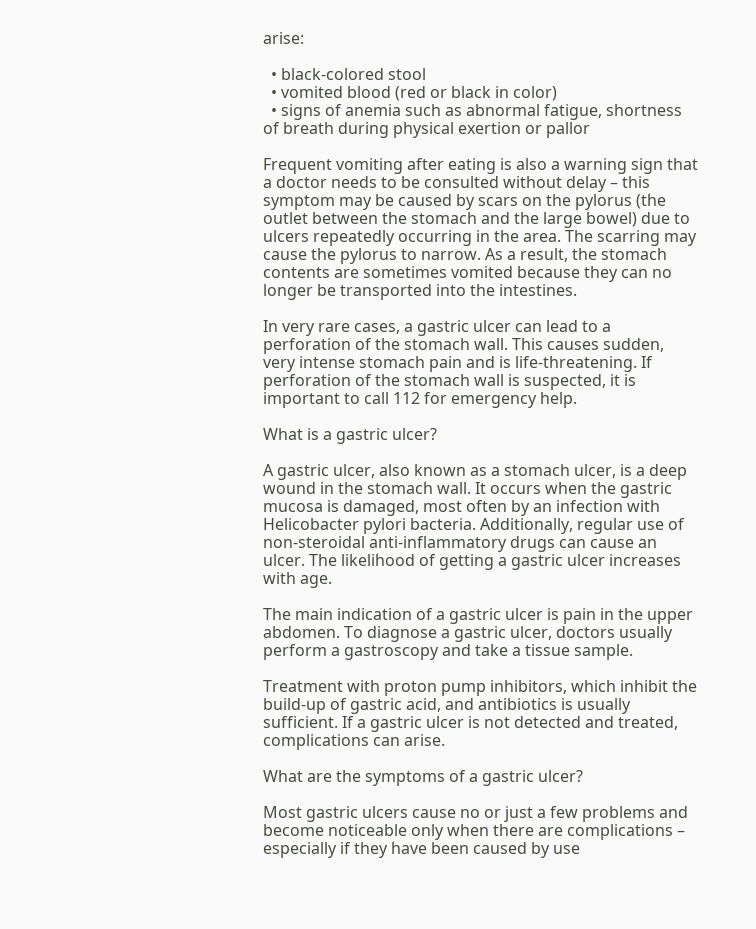arise:

  • black-colored stool
  • vomited blood (red or black in color)
  • signs of anemia such as abnormal fatigue, shortness of breath during physical exertion or pallor

Frequent vomiting after eating is also a warning sign that a doctor needs to be consulted without delay – this symptom may be caused by scars on the pylorus (the outlet between the stomach and the large bowel) due to ulcers repeatedly occurring in the area. The scarring may cause the pylorus to narrow. As a result, the stomach contents are sometimes vomited because they can no longer be transported into the intestines.

In very rare cases, a gastric ulcer can lead to a perforation of the stomach wall. This causes sudden, very intense stomach pain and is life-threatening. If perforation of the stomach wall is suspected, it is important to call 112 for emergency help.

What is a gastric ulcer?

A gastric ulcer, also known as a stomach ulcer, is a deep wound in the stomach wall. It occurs when the gastric mucosa is damaged, most often by an infection with Helicobacter pylori bacteria. Additionally, regular use of non-steroidal anti-inflammatory drugs can cause an ulcer. The likelihood of getting a gastric ulcer increases with age.

The main indication of a gastric ulcer is pain in the upper abdomen. To diagnose a gastric ulcer, doctors usually perform a gastroscopy and take a tissue sample.

Treatment with proton pump inhibitors, which inhibit the build-up of gastric acid, and antibiotics is usually sufficient. If a gastric ulcer is not detected and treated, complications can arise.

What are the symptoms of a gastric ulcer?

Most gastric ulcers cause no or just a few problems and become noticeable only when there are complications – especially if they have been caused by use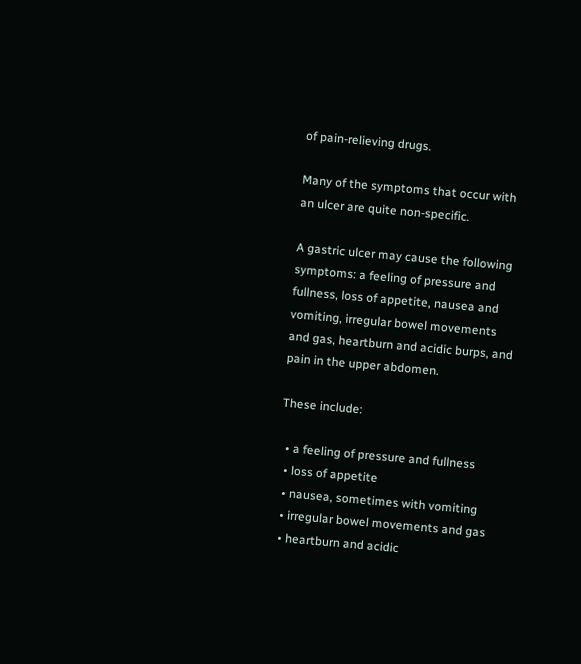of pain-relieving drugs.

Many of the symptoms that occur with an ulcer are quite non-specific.

A gastric ulcer may cause the following symptoms: a feeling of pressure and fullness, loss of appetite, nausea and vomiting, irregular bowel movements and gas, heartburn and acidic burps, and pain in the upper abdomen.

These include:

  • a feeling of pressure and fullness
  • loss of appetite
  • nausea, sometimes with vomiting
  • irregular bowel movements and gas
  • heartburn and acidic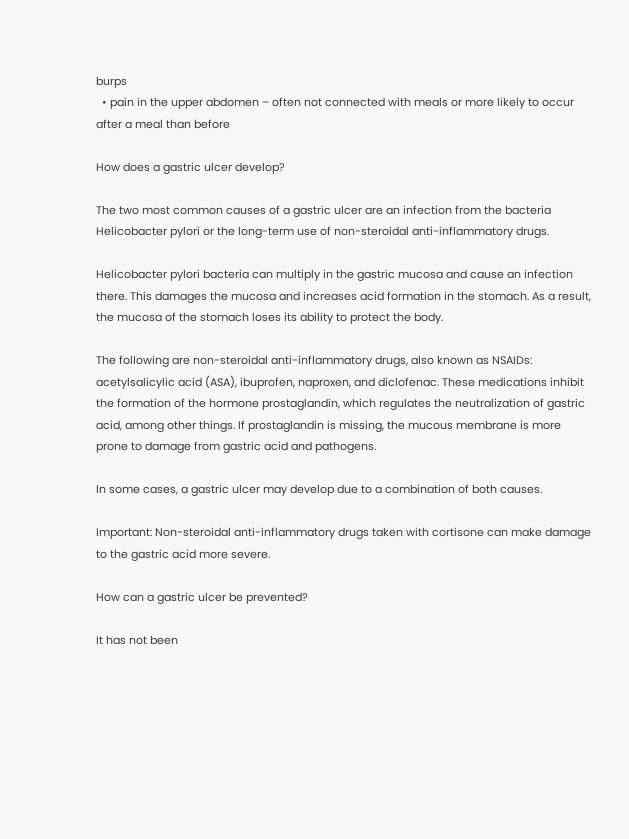burps
  • pain in the upper abdomen – often not connected with meals or more likely to occur after a meal than before

How does a gastric ulcer develop?

The two most common causes of a gastric ulcer are an infection from the bacteria Helicobacter pylori or the long-term use of non-steroidal anti-inflammatory drugs.

Helicobacter pylori bacteria can multiply in the gastric mucosa and cause an infection there. This damages the mucosa and increases acid formation in the stomach. As a result, the mucosa of the stomach loses its ability to protect the body.

The following are non-steroidal anti-inflammatory drugs, also known as NSAIDs: acetylsalicylic acid (ASA), ibuprofen, naproxen, and diclofenac. These medications inhibit the formation of the hormone prostaglandin, which regulates the neutralization of gastric acid, among other things. If prostaglandin is missing, the mucous membrane is more prone to damage from gastric acid and pathogens.

In some cases, a gastric ulcer may develop due to a combination of both causes.

Important: Non-steroidal anti-inflammatory drugs taken with cortisone can make damage to the gastric acid more severe.

How can a gastric ulcer be prevented?

It has not been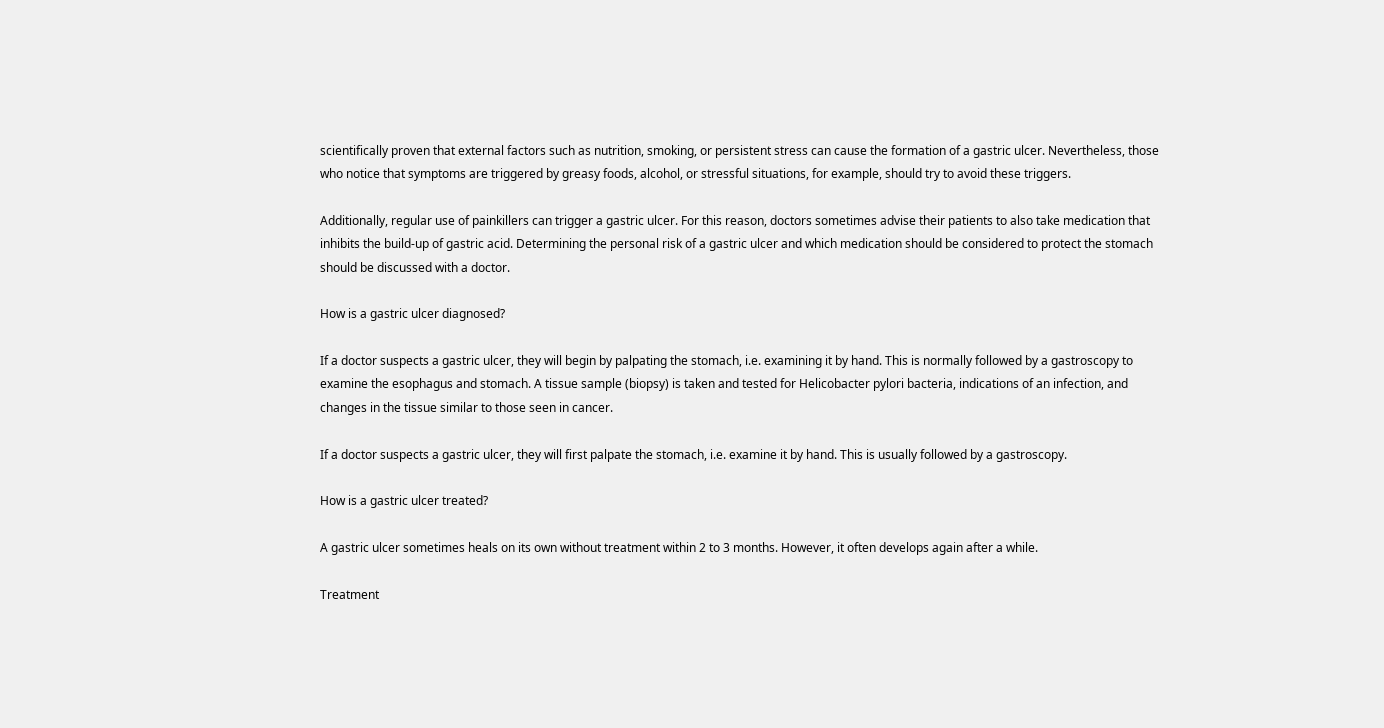scientifically proven that external factors such as nutrition, smoking, or persistent stress can cause the formation of a gastric ulcer. Nevertheless, those who notice that symptoms are triggered by greasy foods, alcohol, or stressful situations, for example, should try to avoid these triggers.

Additionally, regular use of painkillers can trigger a gastric ulcer. For this reason, doctors sometimes advise their patients to also take medication that inhibits the build-up of gastric acid. Determining the personal risk of a gastric ulcer and which medication should be considered to protect the stomach should be discussed with a doctor.

How is a gastric ulcer diagnosed?

If a doctor suspects a gastric ulcer, they will begin by palpating the stomach, i.e. examining it by hand. This is normally followed by a gastroscopy to examine the esophagus and stomach. A tissue sample (biopsy) is taken and tested for Helicobacter pylori bacteria, indications of an infection, and changes in the tissue similar to those seen in cancer.

If a doctor suspects a gastric ulcer, they will first palpate the stomach, i.e. examine it by hand. This is usually followed by a gastroscopy.

How is a gastric ulcer treated?

A gastric ulcer sometimes heals on its own without treatment within 2 to 3 months. However, it often develops again after a while.

Treatment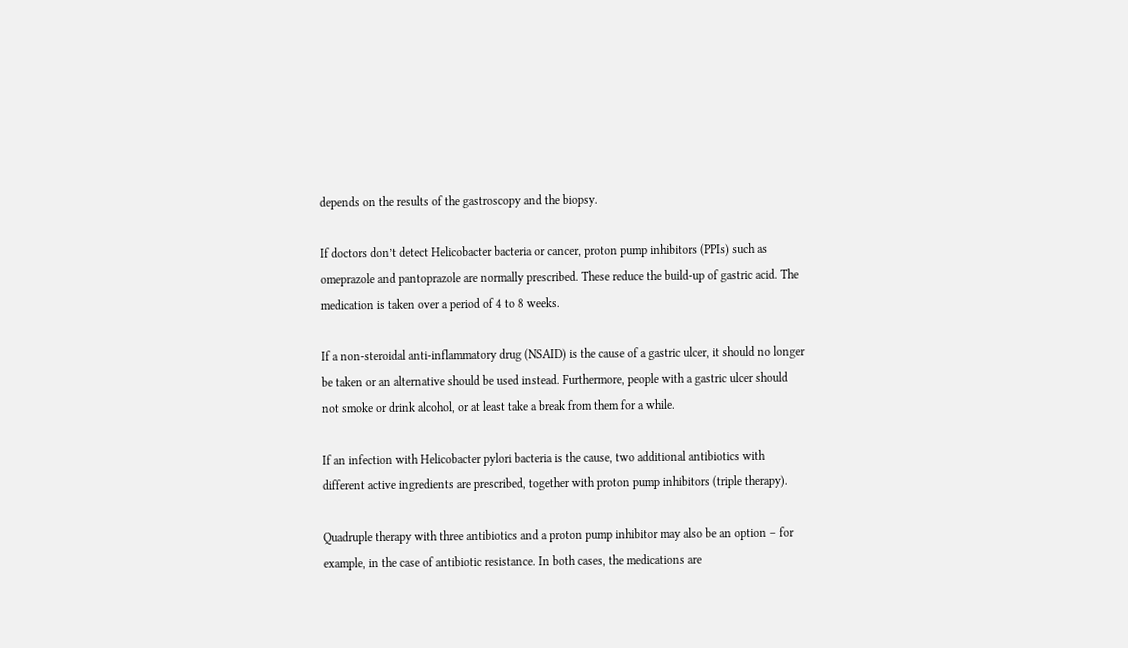depends on the results of the gastroscopy and the biopsy.

If doctors don’t detect Helicobacter bacteria or cancer, proton pump inhibitors (PPIs) such as omeprazole and pantoprazole are normally prescribed. These reduce the build-up of gastric acid. The medication is taken over a period of 4 to 8 weeks.

If a non-steroidal anti-inflammatory drug (NSAID) is the cause of a gastric ulcer, it should no longer be taken or an alternative should be used instead. Furthermore, people with a gastric ulcer should not smoke or drink alcohol, or at least take a break from them for a while.

If an infection with Helicobacter pylori bacteria is the cause, two additional antibiotics with different active ingredients are prescribed, together with proton pump inhibitors (triple therapy).

Quadruple therapy with three antibiotics and a proton pump inhibitor may also be an option – for example, in the case of antibiotic resistance. In both cases, the medications are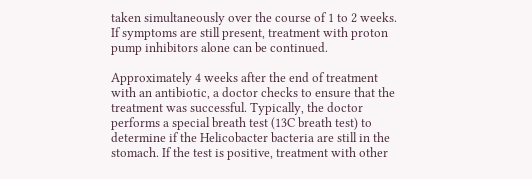taken simultaneously over the course of 1 to 2 weeks. If symptoms are still present, treatment with proton pump inhibitors alone can be continued.

Approximately 4 weeks after the end of treatment with an antibiotic, a doctor checks to ensure that the treatment was successful. Typically, the doctor performs a special breath test (13C breath test) to determine if the Helicobacter bacteria are still in the stomach. If the test is positive, treatment with other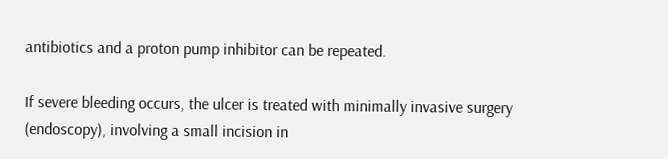antibiotics and a proton pump inhibitor can be repeated.

If severe bleeding occurs, the ulcer is treated with minimally invasive surgery (endoscopy), involving a small incision in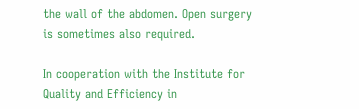the wall of the abdomen. Open surgery is sometimes also required.

In cooperation with the Institute for Quality and Efficiency in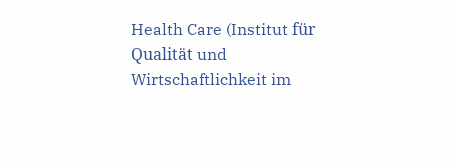Health Care (Institut für Qualität und Wirtschaftlichkeit im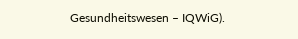Gesundheitswesen – IQWiG).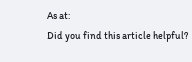As at:
Did you find this article helpful?